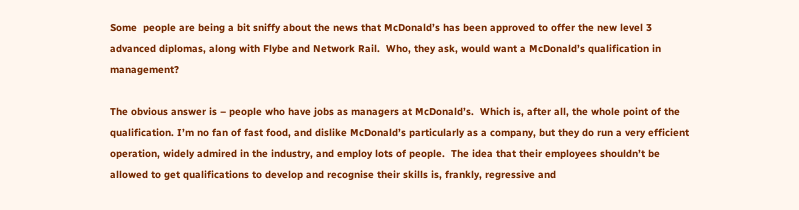Some  people are being a bit sniffy about the news that McDonald’s has been approved to offer the new level 3 advanced diplomas, along with Flybe and Network Rail.  Who, they ask, would want a McDonald’s qualification in management?

The obvious answer is – people who have jobs as managers at McDonald’s.  Which is, after all, the whole point of the qualification. I’m no fan of fast food, and dislike McDonald’s particularly as a company, but they do run a very efficient operation, widely admired in the industry, and employ lots of people.  The idea that their employees shouldn’t be allowed to get qualifications to develop and recognise their skills is, frankly, regressive and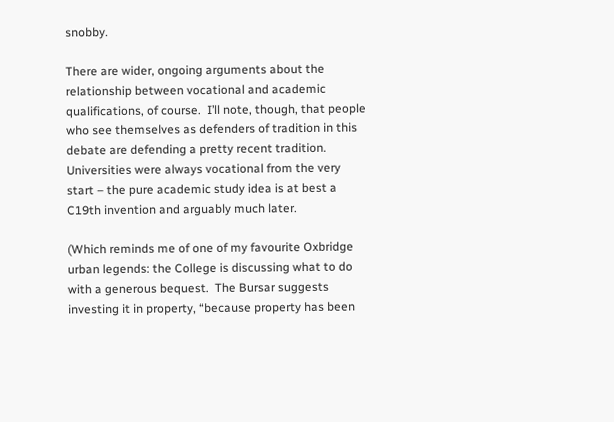snobby.

There are wider, ongoing arguments about the relationship between vocational and academic qualifications, of course.  I’ll note, though, that people who see themselves as defenders of tradition in this debate are defending a pretty recent tradition.  Universities were always vocational from the very start – the pure academic study idea is at best a C19th invention and arguably much later.

(Which reminds me of one of my favourite Oxbridge urban legends: the College is discussing what to do with a generous bequest.  The Bursar suggests investing it in property, “because property has been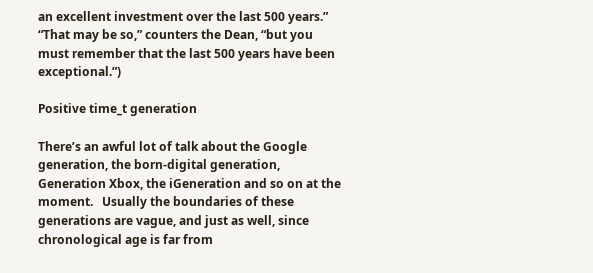an excellent investment over the last 500 years.”  “That may be so,” counters the Dean, “but you must remember that the last 500 years have been exceptional.”)

Positive time_t generation

There’s an awful lot of talk about the Google generation, the born-digital generation, Generation Xbox, the iGeneration and so on at the moment.   Usually the boundaries of these generations are vague, and just as well, since chronological age is far from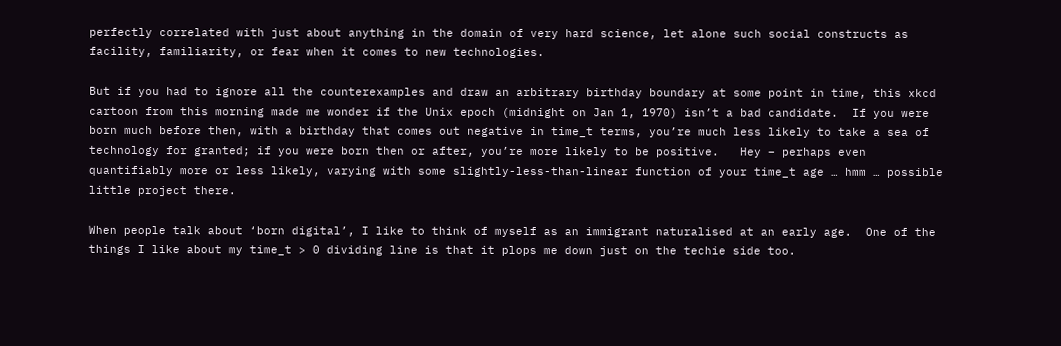perfectly correlated with just about anything in the domain of very hard science, let alone such social constructs as facility, familiarity, or fear when it comes to new technologies.

But if you had to ignore all the counterexamples and draw an arbitrary birthday boundary at some point in time, this xkcd cartoon from this morning made me wonder if the Unix epoch (midnight on Jan 1, 1970) isn’t a bad candidate.  If you were born much before then, with a birthday that comes out negative in time_t terms, you’re much less likely to take a sea of technology for granted; if you were born then or after, you’re more likely to be positive.   Hey – perhaps even quantifiably more or less likely, varying with some slightly-less-than-linear function of your time_t age … hmm … possible little project there.

When people talk about ‘born digital’, I like to think of myself as an immigrant naturalised at an early age.  One of the things I like about my time_t > 0 dividing line is that it plops me down just on the techie side too.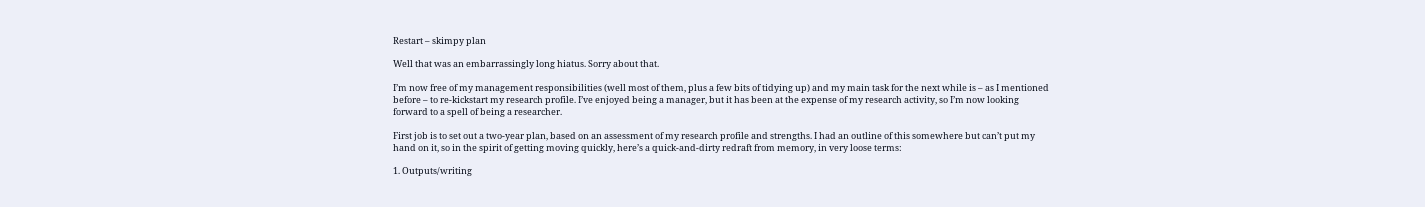Restart – skimpy plan

Well that was an embarrassingly long hiatus. Sorry about that.

I’m now free of my management responsibilities (well most of them, plus a few bits of tidying up) and my main task for the next while is – as I mentioned before – to re-kickstart my research profile. I’ve enjoyed being a manager, but it has been at the expense of my research activity, so I’m now looking forward to a spell of being a researcher.

First job is to set out a two-year plan, based on an assessment of my research profile and strengths. I had an outline of this somewhere but can’t put my hand on it, so in the spirit of getting moving quickly, here’s a quick-and-dirty redraft from memory, in very loose terms:

1. Outputs/writing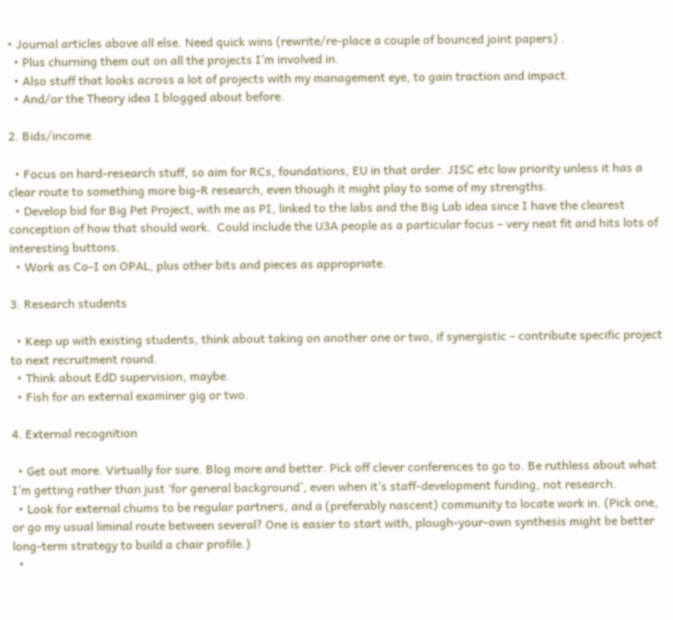• Journal articles above all else. Need quick wins (rewrite/re-place a couple of bounced joint papers) .
  • Plus churning them out on all the projects I’m involved in.
  • Also stuff that looks across a lot of projects with my management eye, to gain traction and impact.
  • And/or the Theory idea I blogged about before.

2. Bids/income

  • Focus on hard-research stuff, so aim for RCs, foundations, EU in that order. JISC etc low priority unless it has a clear route to something more big-R research, even though it might play to some of my strengths.
  • Develop bid for Big Pet Project, with me as PI, linked to the labs and the Big Lab idea since I have the clearest conception of how that should work.  Could include the U3A people as a particular focus – very neat fit and hits lots of interesting buttons.
  • Work as Co-I on OPAL, plus other bits and pieces as appropriate.

3. Research students

  • Keep up with existing students, think about taking on another one or two, if synergistic – contribute specific project to next recruitment round.
  • Think about EdD supervision, maybe.
  • Fish for an external examiner gig or two.

4. External recognition

  • Get out more. Virtually for sure. Blog more and better. Pick off clever conferences to go to. Be ruthless about what I’m getting rather than just ‘for general background’, even when it’s staff-development funding, not research.
  • Look for external chums to be regular partners, and a (preferably nascent) community to locate work in. (Pick one, or go my usual liminal route between several? One is easier to start with, plough-your-own synthesis might be better long-term strategy to build a chair profile.)
  •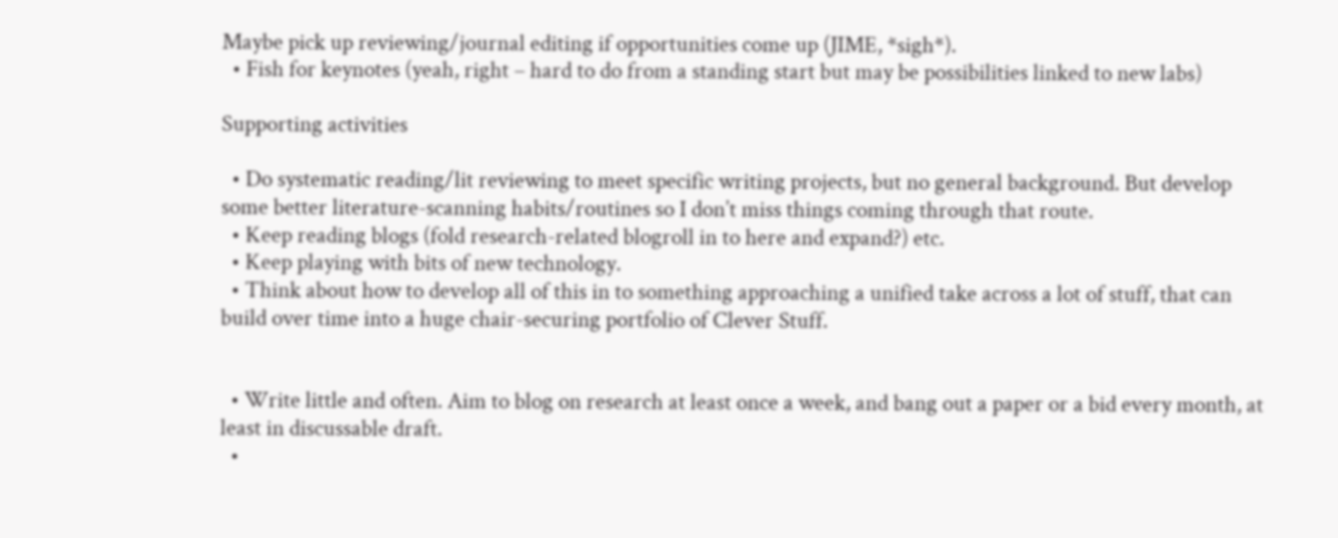Maybe pick up reviewing/journal editing if opportunities come up (JIME, *sigh*).
  • Fish for keynotes (yeah, right – hard to do from a standing start but may be possibilities linked to new labs)

Supporting activities

  • Do systematic reading/lit reviewing to meet specific writing projects, but no general background. But develop some better literature-scanning habits/routines so I don’t miss things coming through that route.
  • Keep reading blogs (fold research-related blogroll in to here and expand?) etc.
  • Keep playing with bits of new technology.
  • Think about how to develop all of this in to something approaching a unified take across a lot of stuff, that can build over time into a huge chair-securing portfolio of Clever Stuff.


  • Write little and often. Aim to blog on research at least once a week, and bang out a paper or a bid every month, at least in discussable draft.
  •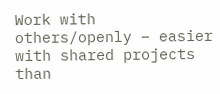Work with others/openly – easier with shared projects than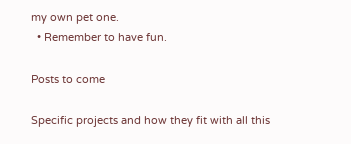my own pet one.
  • Remember to have fun.

Posts to come

Specific projects and how they fit with all this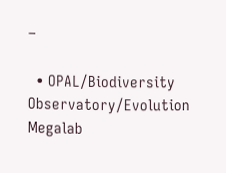–

  • OPAL/Biodiversity Observatory/Evolution Megalab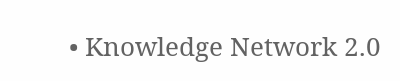• Knowledge Network 2.0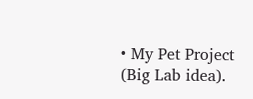• My Pet Project (Big Lab idea).